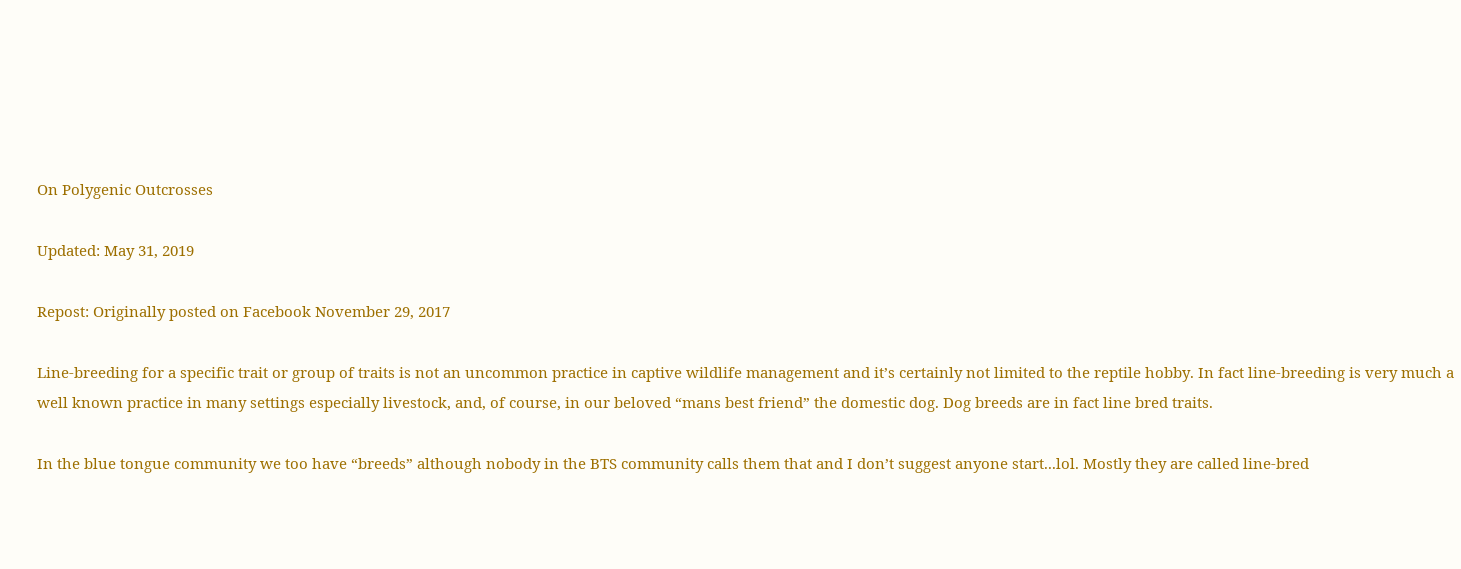On Polygenic Outcrosses

Updated: May 31, 2019

Repost: Originally posted on Facebook November 29, 2017

Line-breeding for a specific trait or group of traits is not an uncommon practice in captive wildlife management and it’s certainly not limited to the reptile hobby. In fact line-breeding is very much a well known practice in many settings especially livestock, and, of course, in our beloved “mans best friend” the domestic dog. Dog breeds are in fact line bred traits.

In the blue tongue community we too have “breeds” although nobody in the BTS community calls them that and I don’t suggest anyone start...lol. Mostly they are called line-bred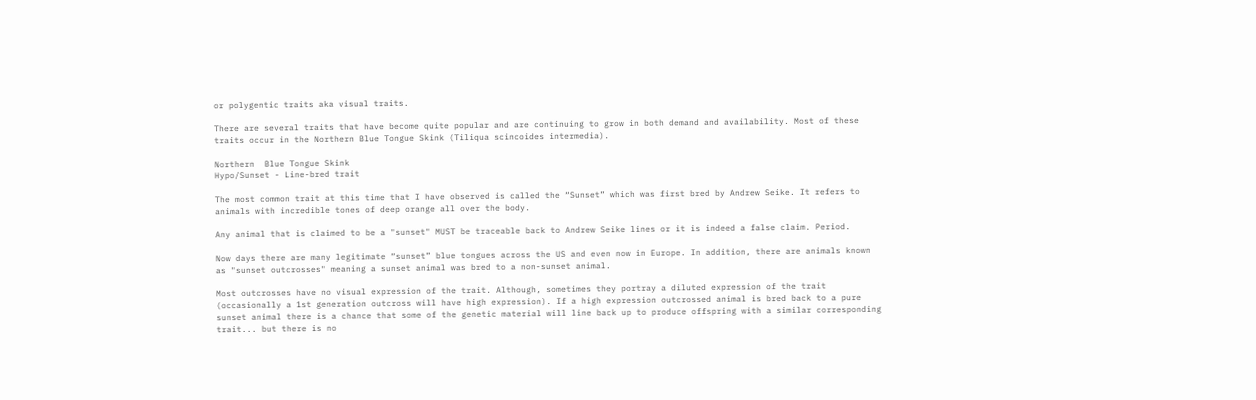or polygentic traits aka visual traits.

There are several traits that have become quite popular and are continuing to grow in both demand and availability. Most of these traits occur in the Northern Blue Tongue Skink (Tiliqua scincoides intermedia).

Northern  Blue Tongue Skink
Hypo/Sunset - Line-bred trait

The most common trait at this time that I have observed is called the “Sunset” which was first bred by Andrew Seike. It refers to animals with incredible tones of deep orange all over the body.

Any animal that is claimed to be a "sunset" MUST be traceable back to Andrew Seike lines or it is indeed a false claim. Period.

Now days there are many legitimate “sunset” blue tongues across the US and even now in Europe. In addition, there are animals known as "sunset outcrosses" meaning a sunset animal was bred to a non-sunset animal.

Most outcrosses have no visual expression of the trait. Although, sometimes they portray a diluted expression of the trait (occasionally a 1st generation outcross will have high expression). If a high expression outcrossed animal is bred back to a pure sunset animal there is a chance that some of the genetic material will line back up to produce offspring with a similar corresponding trait... but there is no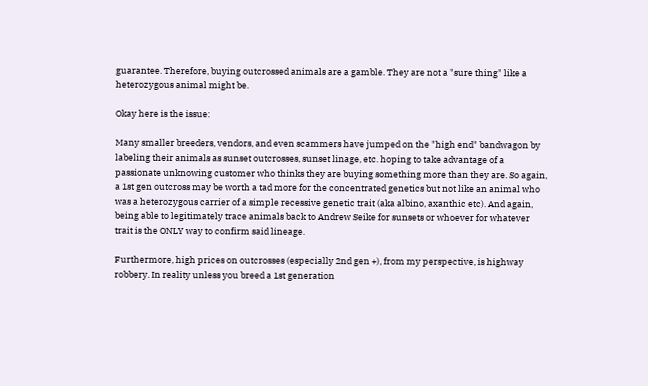guarantee. Therefore, buying outcrossed animals are a gamble. They are not a "sure thing" like a heterozygous animal might be.

Okay here is the issue:

Many smaller breeders, vendors, and even scammers have jumped on the "high end" bandwagon by labeling their animals as sunset outcrosses, sunset linage, etc. hoping to take advantage of a passionate unknowing customer who thinks they are buying something more than they are. So again, a 1st gen outcross may be worth a tad more for the concentrated genetics but not like an animal who was a heterozygous carrier of a simple recessive genetic trait (aka albino, axanthic etc). And again, being able to legitimately trace animals back to Andrew Seike for sunsets or whoever for whatever trait is the ONLY way to confirm said lineage.

Furthermore, high prices on outcrosses (especially 2nd gen +), from my perspective, is highway robbery. In reality unless you breed a 1st generation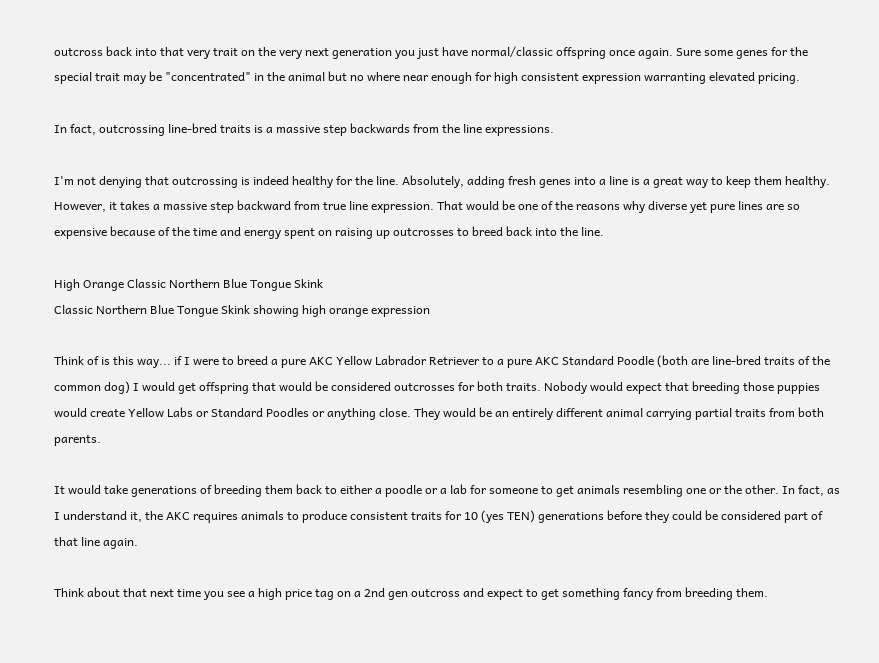outcross back into that very trait on the very next generation you just have normal/classic offspring once again. Sure some genes for the special trait may be "concentrated" in the animal but no where near enough for high consistent expression warranting elevated pricing.

In fact, outcrossing line-bred traits is a massive step backwards from the line expressions.

I'm not denying that outcrossing is indeed healthy for the line. Absolutely, adding fresh genes into a line is a great way to keep them healthy. However, it takes a massive step backward from true line expression. That would be one of the reasons why diverse yet pure lines are so expensive because of the time and energy spent on raising up outcrosses to breed back into the line.

High Orange Classic Northern Blue Tongue Skink
Classic Northern Blue Tongue Skink showing high orange expression

Think of is this way... if I were to breed a pure AKC Yellow Labrador Retriever to a pure AKC Standard Poodle (both are line-bred traits of the common dog) I would get offspring that would be considered outcrosses for both traits. Nobody would expect that breeding those puppies would create Yellow Labs or Standard Poodles or anything close. They would be an entirely different animal carrying partial traits from both parents.

It would take generations of breeding them back to either a poodle or a lab for someone to get animals resembling one or the other. In fact, as I understand it, the AKC requires animals to produce consistent traits for 10 (yes TEN) generations before they could be considered part of that line again.

Think about that next time you see a high price tag on a 2nd gen outcross and expect to get something fancy from breeding them.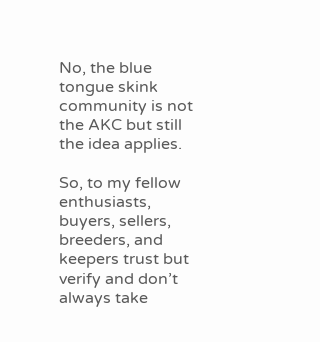No, the blue tongue skink community is not the AKC but still the idea applies.

So, to my fellow enthusiasts, buyers, sellers, breeders, and keepers trust but verify and don’t always take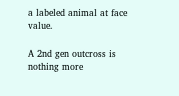a labeled animal at face value.

A 2nd gen outcross is nothing more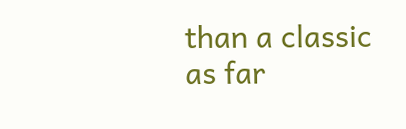than a classic as far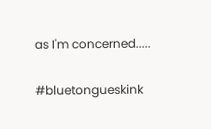as I'm concerned.....

#bluetongueskink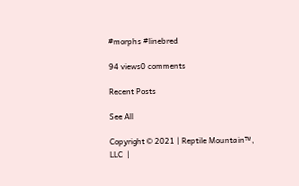#morphs #linebred

94 views0 comments

Recent Posts

See All

Copyright © 2021 | Reptile Mountain™, LLC  |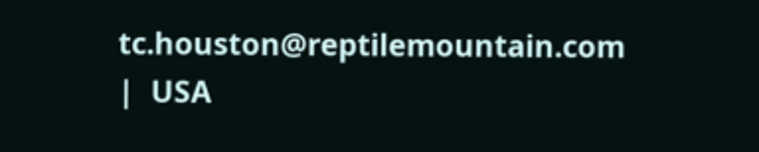tc.houston@reptilemountain.com  |  USA